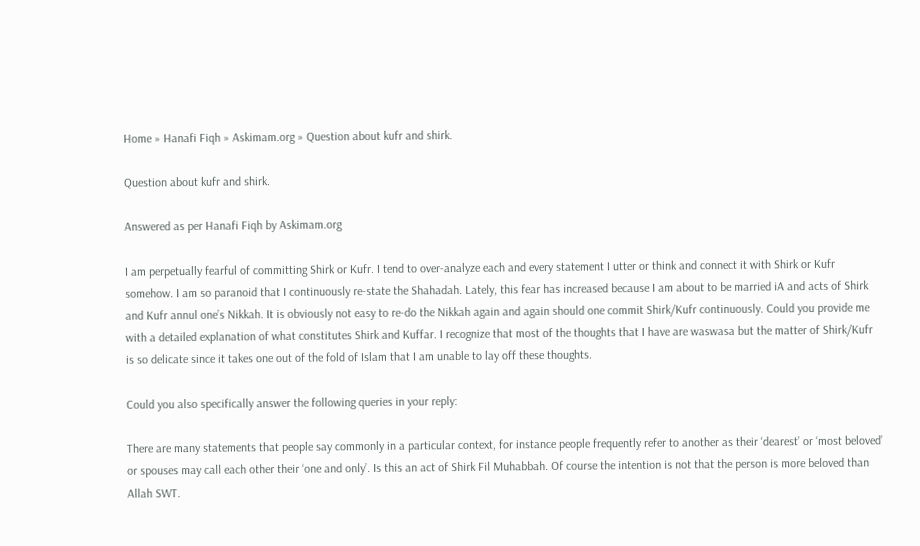Home » Hanafi Fiqh » Askimam.org » Question about kufr and shirk.

Question about kufr and shirk.

Answered as per Hanafi Fiqh by Askimam.org

I am perpetually fearful of committing Shirk or Kufr. I tend to over-analyze each and every statement I utter or think and connect it with Shirk or Kufr somehow. I am so paranoid that I continuously re-state the Shahadah. Lately, this fear has increased because I am about to be married iA and acts of Shirk and Kufr annul one’s Nikkah. It is obviously not easy to re-do the Nikkah again and again should one commit Shirk/Kufr continuously. Could you provide me with a detailed explanation of what constitutes Shirk and Kuffar. I recognize that most of the thoughts that I have are waswasa but the matter of Shirk/Kufr is so delicate since it takes one out of the fold of Islam that I am unable to lay off these thoughts.

Could you also specifically answer the following queries in your reply:

There are many statements that people say commonly in a particular context, for instance people frequently refer to another as their ‘dearest’ or ‘most beloved’ or spouses may call each other their ‘one and only’. Is this an act of Shirk Fil Muhabbah. Of course the intention is not that the person is more beloved than Allah SWT.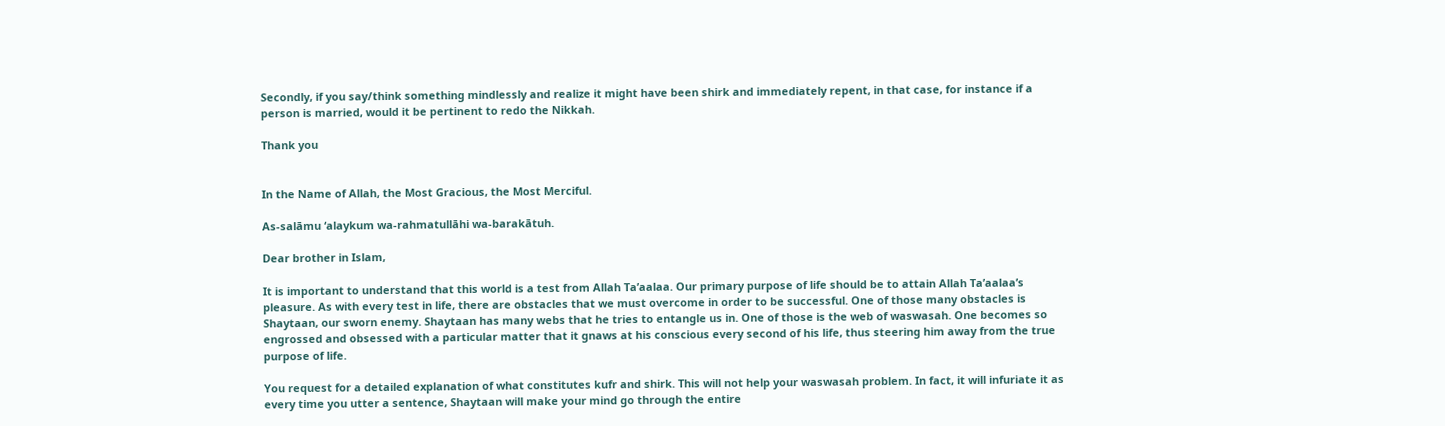Secondly, if you say/think something mindlessly and realize it might have been shirk and immediately repent, in that case, for instance if a person is married, would it be pertinent to redo the Nikkah.

Thank you


In the Name of Allah, the Most Gracious, the Most Merciful.

As-salāmu ‘alaykum wa-rahmatullāhi wa-barakātuh.

Dear brother in Islam,

It is important to understand that this world is a test from Allah Ta’aalaa. Our primary purpose of life should be to attain Allah Ta’aalaa’s pleasure. As with every test in life, there are obstacles that we must overcome in order to be successful. One of those many obstacles is Shaytaan, our sworn enemy. Shaytaan has many webs that he tries to entangle us in. One of those is the web of waswasah. One becomes so engrossed and obsessed with a particular matter that it gnaws at his conscious every second of his life, thus steering him away from the true purpose of life.

You request for a detailed explanation of what constitutes kufr and shirk. This will not help your waswasah problem. In fact, it will infuriate it as every time you utter a sentence, Shaytaan will make your mind go through the entire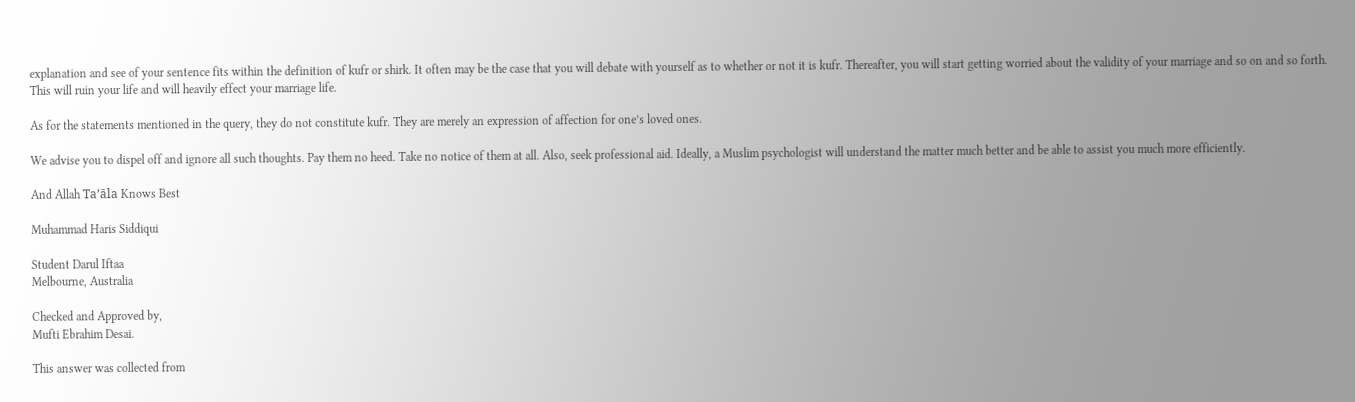explanation and see of your sentence fits within the definition of kufr or shirk. It often may be the case that you will debate with yourself as to whether or not it is kufr. Thereafter, you will start getting worried about the validity of your marriage and so on and so forth. This will ruin your life and will heavily effect your marriage life.

As for the statements mentioned in the query, they do not constitute kufr. They are merely an expression of affection for one’s loved ones.

We advise you to dispel off and ignore all such thoughts. Pay them no heed. Take no notice of them at all. Also, seek professional aid. Ideally, a Muslim psychologist will understand the matter much better and be able to assist you much more efficiently.

And Allah Ta’āla Knows Best

Muhammad Haris Siddiqui

Student Darul Iftaa
Melbourne, Australia

Checked and Approved by,
Mufti Ebrahim Desai.

This answer was collected from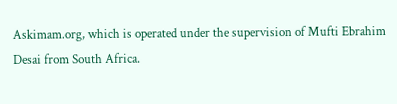Askimam.org, which is operated under the supervision of Mufti Ebrahim Desai from South Africa.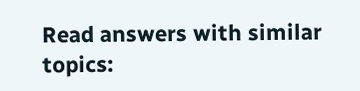Read answers with similar topics: